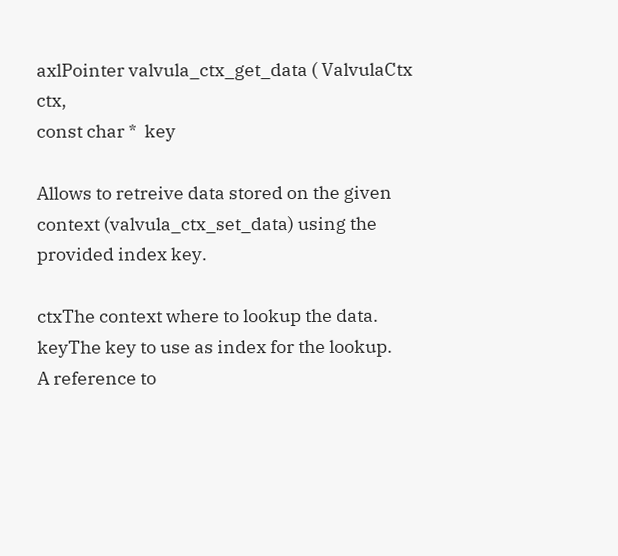axlPointer valvula_ctx_get_data ( ValvulaCtx ctx,
const char *  key

Allows to retreive data stored on the given context (valvula_ctx_set_data) using the provided index key.

ctxThe context where to lookup the data.
keyThe key to use as index for the lookup.
A reference to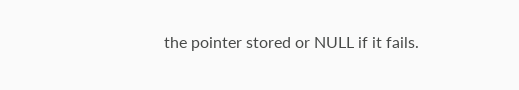the pointer stored or NULL if it fails.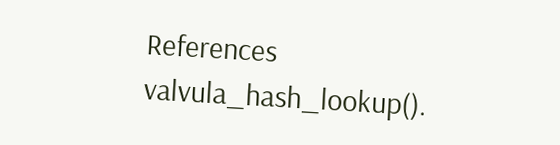References valvula_hash_lookup().